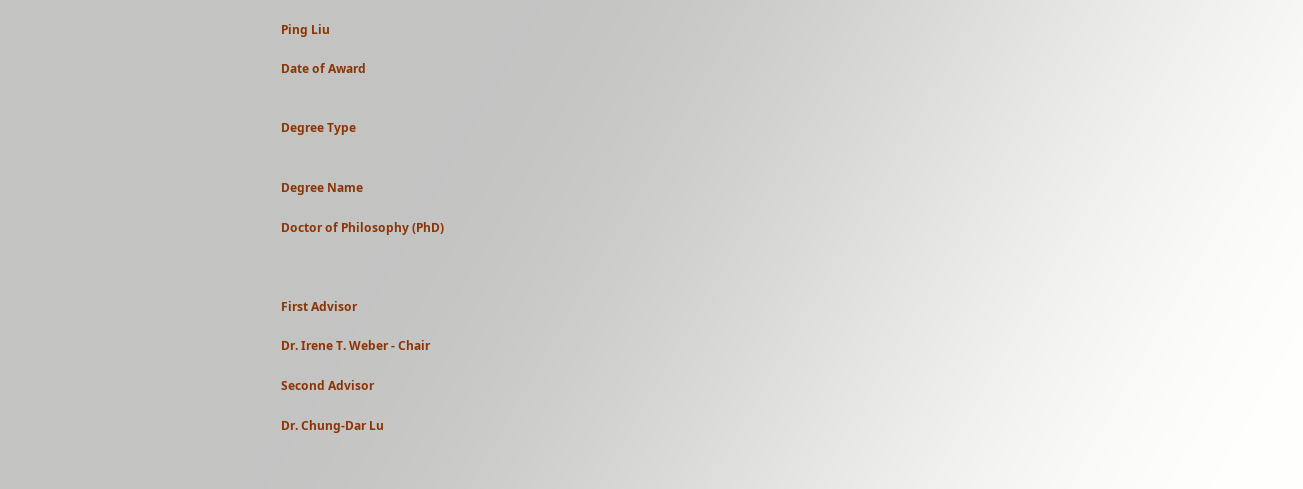Ping Liu

Date of Award


Degree Type


Degree Name

Doctor of Philosophy (PhD)



First Advisor

Dr. Irene T. Weber - Chair

Second Advisor

Dr. Chung-Dar Lu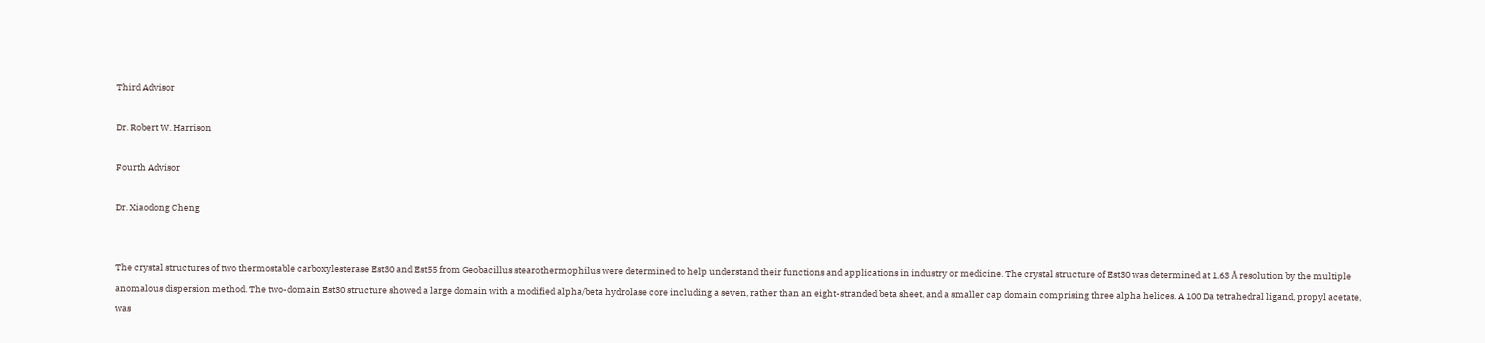Third Advisor

Dr. Robert W. Harrison

Fourth Advisor

Dr. Xiaodong Cheng


The crystal structures of two thermostable carboxylesterase Est30 and Est55 from Geobacillus stearothermophilus were determined to help understand their functions and applications in industry or medicine. The crystal structure of Est30 was determined at 1.63 Å resolution by the multiple anomalous dispersion method. The two-domain Est30 structure showed a large domain with a modified alpha/beta hydrolase core including a seven, rather than an eight-stranded beta sheet, and a smaller cap domain comprising three alpha helices. A 100 Da tetrahedral ligand, propyl acetate, was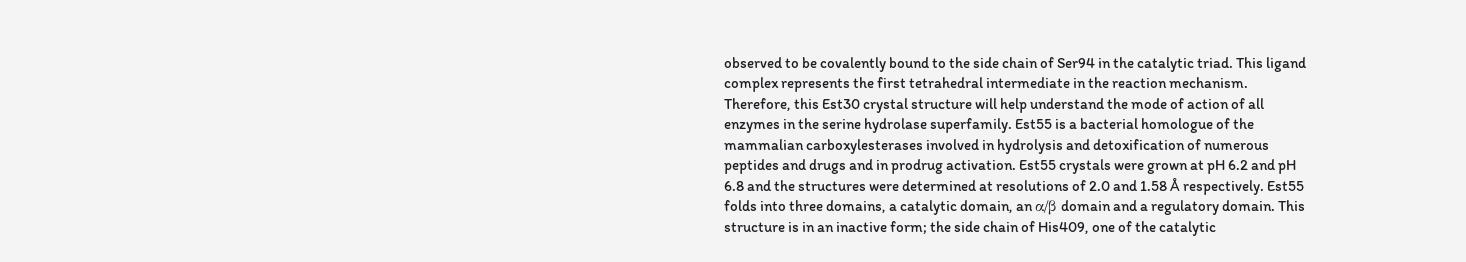observed to be covalently bound to the side chain of Ser94 in the catalytic triad. This ligand complex represents the first tetrahedral intermediate in the reaction mechanism. Therefore, this Est30 crystal structure will help understand the mode of action of all enzymes in the serine hydrolase superfamily. Est55 is a bacterial homologue of the mammalian carboxylesterases involved in hydrolysis and detoxification of numerous peptides and drugs and in prodrug activation. Est55 crystals were grown at pH 6.2 and pH 6.8 and the structures were determined at resolutions of 2.0 and 1.58 Å respectively. Est55 folds into three domains, a catalytic domain, an α/β domain and a regulatory domain. This structure is in an inactive form; the side chain of His409, one of the catalytic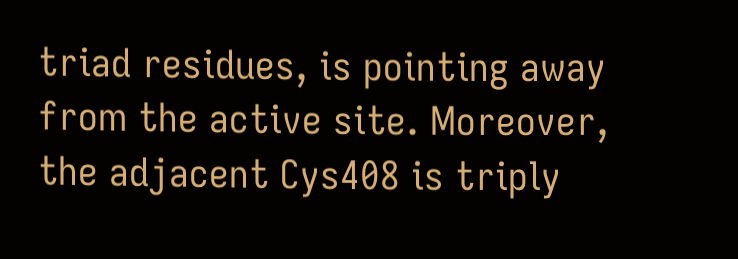triad residues, is pointing away from the active site. Moreover, the adjacent Cys408 is triply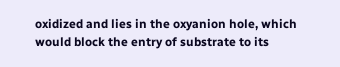oxidized and lies in the oxyanion hole, which would block the entry of substrate to its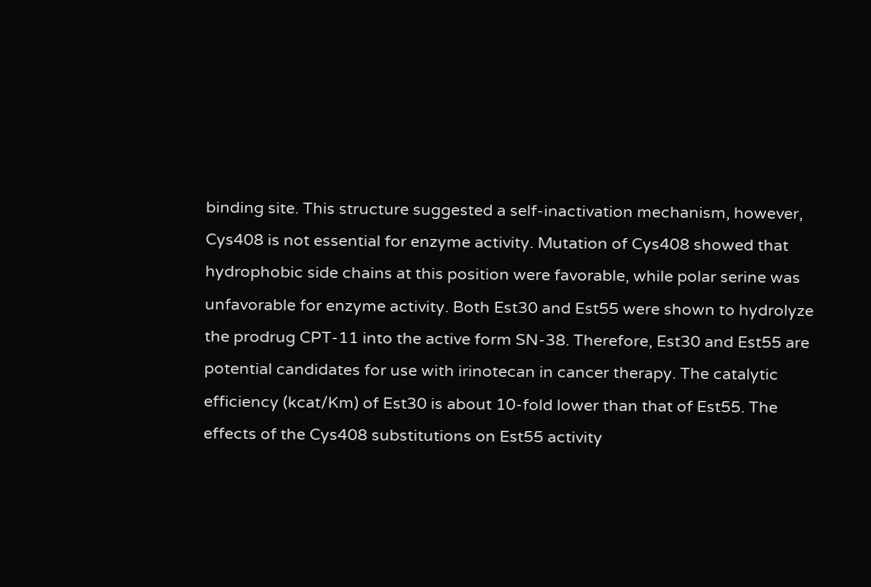binding site. This structure suggested a self-inactivation mechanism, however, Cys408 is not essential for enzyme activity. Mutation of Cys408 showed that hydrophobic side chains at this position were favorable, while polar serine was unfavorable for enzyme activity. Both Est30 and Est55 were shown to hydrolyze the prodrug CPT-11 into the active form SN-38. Therefore, Est30 and Est55 are potential candidates for use with irinotecan in cancer therapy. The catalytic efficiency (kcat/Km) of Est30 is about 10-fold lower than that of Est55. The effects of the Cys408 substitutions on Est55 activity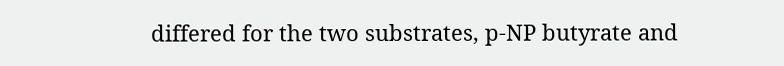differed for the two substrates, p-NP butyrate and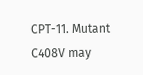CPT-11. Mutant C408V may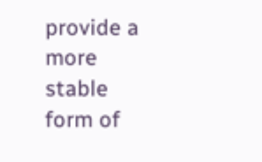provide a more stable form of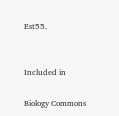Est55.


Included in

Biology Commons